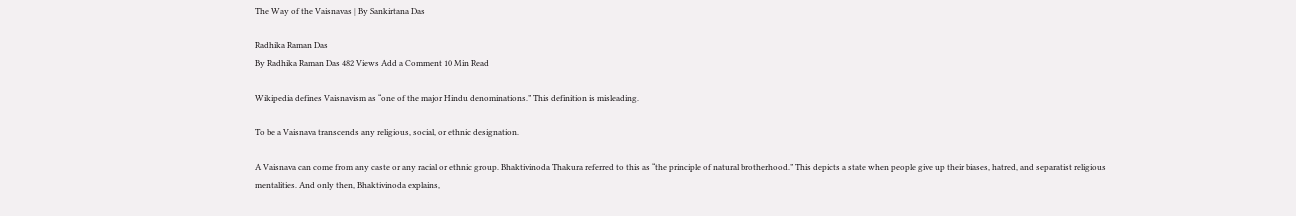The Way of the Vaisnavas | By Sankirtana Das

Radhika Raman Das
By Radhika Raman Das 482 Views Add a Comment 10 Min Read

Wikipedia defines Vaisnavism as “one of the major Hindu denominations.” This definition is misleading.

To be a Vaisnava transcends any religious, social, or ethnic designation.

A Vaisnava can come from any caste or any racial or ethnic group. Bhaktivinoda Thakura referred to this as “the principle of natural brotherhood.” This depicts a state when people give up their biases, hatred, and separatist religious mentalities. And only then, Bhaktivinoda explains,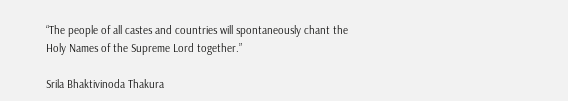“The people of all castes and countries will spontaneously chant the Holy Names of the Supreme Lord together.”

Srila Bhaktivinoda Thakura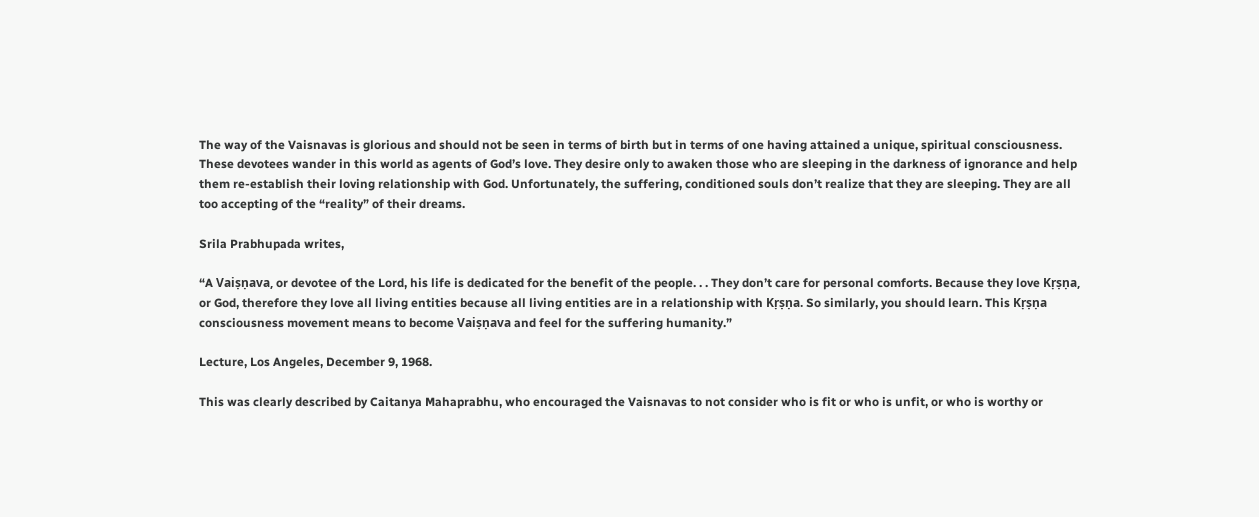The way of the Vaisnavas is glorious and should not be seen in terms of birth but in terms of one having attained a unique, spiritual consciousness. These devotees wander in this world as agents of God’s love. They desire only to awaken those who are sleeping in the darkness of ignorance and help them re-establish their loving relationship with God. Unfortunately, the suffering, conditioned souls don’t realize that they are sleeping. They are all too accepting of the “reality” of their dreams.

Srila Prabhupada writes,

“A Vaiṣṇava, or devotee of the Lord, his life is dedicated for the benefit of the people. . . They don’t care for personal comforts. Because they love Kṛṣṇa, or God, therefore they love all living entities because all living entities are in a relationship with Kṛṣṇa. So similarly, you should learn. This Kṛṣṇa consciousness movement means to become Vaiṣṇava and feel for the suffering humanity.”

Lecture, Los Angeles, December 9, 1968.

This was clearly described by Caitanya Mahaprabhu, who encouraged the Vaisnavas to not consider who is fit or who is unfit, or who is worthy or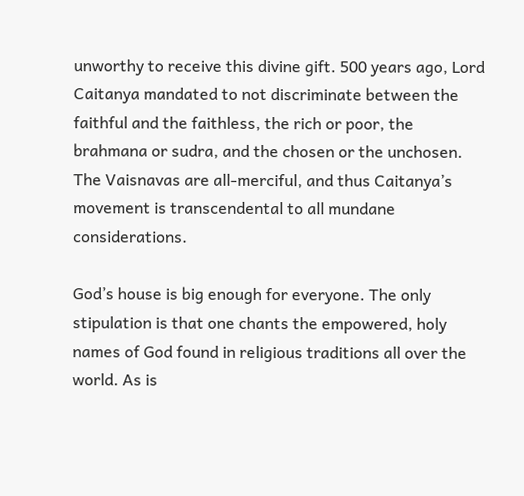unworthy to receive this divine gift. 500 years ago, Lord Caitanya mandated to not discriminate between the faithful and the faithless, the rich or poor, the brahmana or sudra, and the chosen or the unchosen. The Vaisnavas are all-merciful, and thus Caitanya’s movement is transcendental to all mundane considerations.

God’s house is big enough for everyone. The only stipulation is that one chants the empowered, holy names of God found in religious traditions all over the world. As is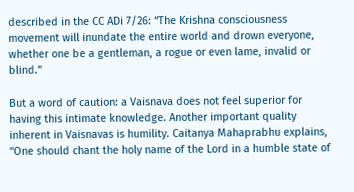described in the CC ADi 7/26: “The Krishna consciousness movement will inundate the entire world and drown everyone, whether one be a gentleman, a rogue or even lame, invalid or blind.”

But a word of caution: a Vaisnava does not feel superior for having this intimate knowledge. Another important quality inherent in Vaisnavas is humility. Caitanya Mahaprabhu explains, “One should chant the holy name of the Lord in a humble state of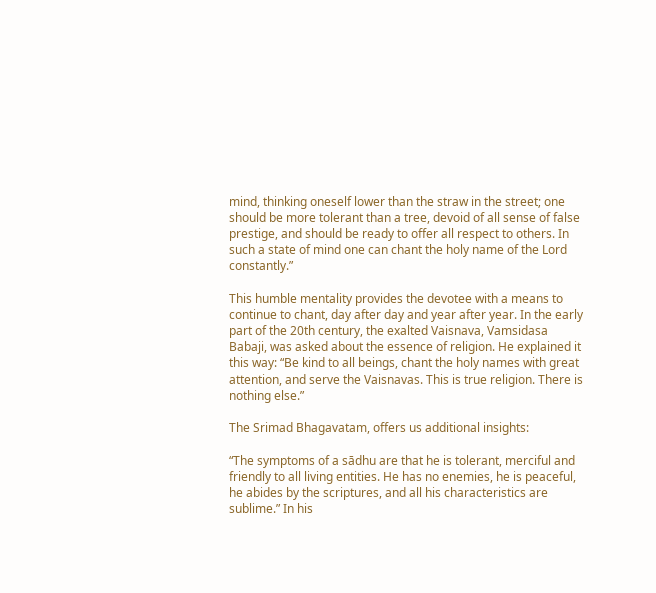mind, thinking oneself lower than the straw in the street; one should be more tolerant than a tree, devoid of all sense of false prestige, and should be ready to offer all respect to others. In such a state of mind one can chant the holy name of the Lord constantly.”

This humble mentality provides the devotee with a means to continue to chant, day after day and year after year. In the early part of the 20th century, the exalted Vaisnava, Vamsidasa Babaji, was asked about the essence of religion. He explained it this way: “Be kind to all beings, chant the holy names with great attention, and serve the Vaisnavas. This is true religion. There is nothing else.”

The Srimad Bhagavatam, offers us additional insights:

“The symptoms of a sādhu are that he is tolerant, merciful and friendly to all living entities. He has no enemies, he is peaceful, he abides by the scriptures, and all his characteristics are sublime.” In his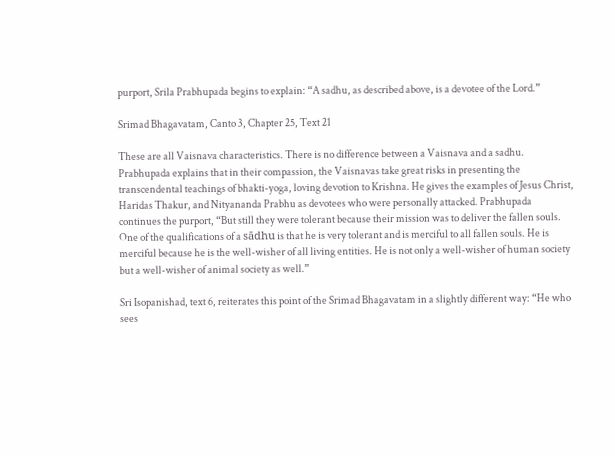purport, Srila Prabhupada begins to explain: “A sadhu, as described above, is a devotee of the Lord.”

Srimad Bhagavatam, Canto 3, Chapter 25, Text 21

These are all Vaisnava characteristics. There is no difference between a Vaisnava and a sadhu. Prabhupada explains that in their compassion, the Vaisnavas take great risks in presenting the transcendental teachings of bhakti-yoga, loving devotion to Krishna. He gives the examples of Jesus Christ, Haridas Thakur, and Nityananda Prabhu as devotees who were personally attacked. Prabhupada continues the purport, “But still they were tolerant because their mission was to deliver the fallen souls. One of the qualifications of a sādhu is that he is very tolerant and is merciful to all fallen souls. He is merciful because he is the well-wisher of all living entities. He is not only a well-wisher of human society but a well-wisher of animal society as well.”

Sri Isopanishad, text 6, reiterates this point of the Srimad Bhagavatam in a slightly different way: “He who sees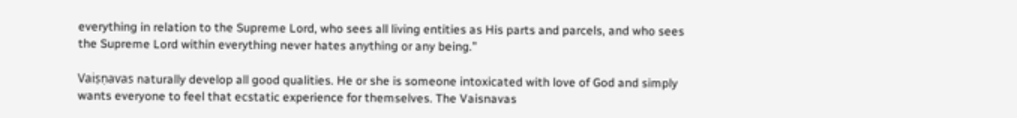everything in relation to the Supreme Lord, who sees all living entities as His parts and parcels, and who sees the Supreme Lord within everything never hates anything or any being.”

Vaiṣṇavas naturally develop all good qualities. He or she is someone intoxicated with love of God and simply wants everyone to feel that ecstatic experience for themselves. The Vaisnavas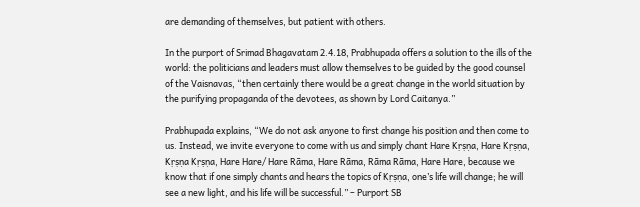are demanding of themselves, but patient with others.

In the purport of Srimad Bhagavatam 2.4.18, Prabhupada offers a solution to the ills of the world: the politicians and leaders must allow themselves to be guided by the good counsel of the Vaisnavas, “then certainly there would be a great change in the world situation by the purifying propaganda of the devotees, as shown by Lord Caitanya.”

Prabhupada explains, “We do not ask anyone to first change his position and then come to us. Instead, we invite everyone to come with us and simply chant Hare Kṛṣṇa, Hare Kṛṣṇa, Kṛṣṇa Kṛṣṇa, Hare Hare/ Hare Rāma, Hare Rāma, Rāma Rāma, Hare Hare, because we know that if one simply chants and hears the topics of Kṛṣṇa, one’s life will change; he will see a new light, and his life will be successful.” – Purport SB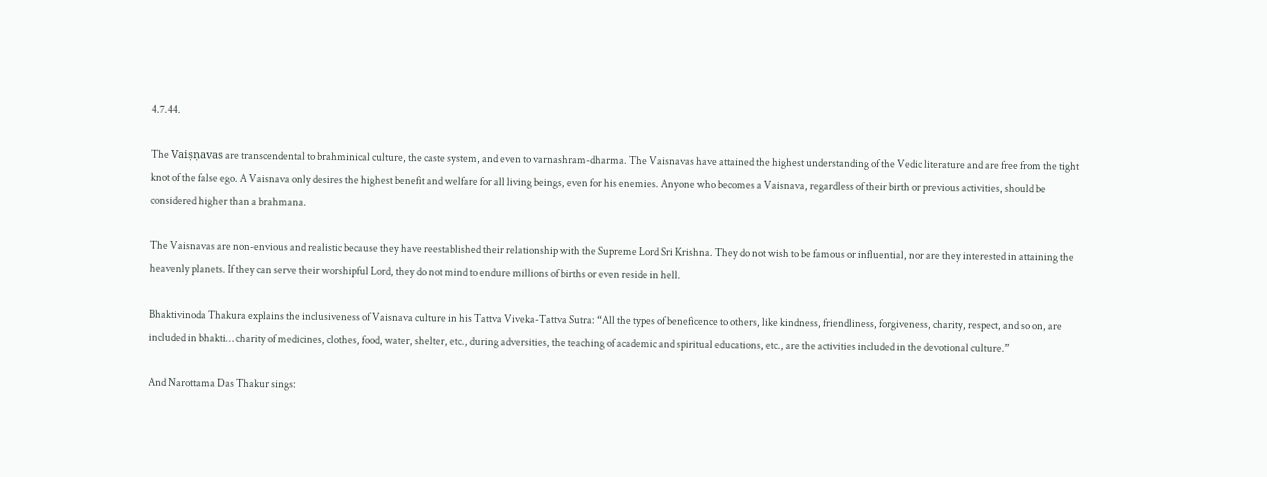4.7.44.

The Vaiṣṇavas are transcendental to brahminical culture, the caste system, and even to varnashram-dharma. The Vaisnavas have attained the highest understanding of the Vedic literature and are free from the tight knot of the false ego. A Vaisnava only desires the highest benefit and welfare for all living beings, even for his enemies. Anyone who becomes a Vaisnava, regardless of their birth or previous activities, should be considered higher than a brahmana.

The Vaisnavas are non-envious and realistic because they have reestablished their relationship with the Supreme Lord Sri Krishna. They do not wish to be famous or influential, nor are they interested in attaining the heavenly planets. If they can serve their worshipful Lord, they do not mind to endure millions of births or even reside in hell.

Bhaktivinoda Thakura explains the inclusiveness of Vaisnava culture in his Tattva Viveka-Tattva Sutra: “All the types of beneficence to others, like kindness, friendliness, forgiveness, charity, respect, and so on, are included in bhakti… charity of medicines, clothes, food, water, shelter, etc., during adversities, the teaching of academic and spiritual educations, etc., are the activities included in the devotional culture.”

And Narottama Das Thakur sings: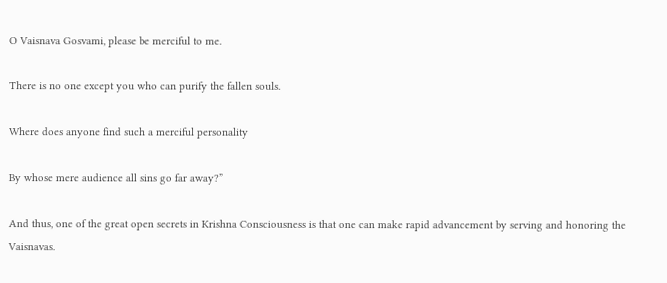O Vaisnava Gosvami, please be merciful to me.

There is no one except you who can purify the fallen souls.

Where does anyone find such a merciful personality

By whose mere audience all sins go far away?”

And thus, one of the great open secrets in Krishna Consciousness is that one can make rapid advancement by serving and honoring the Vaisnavas.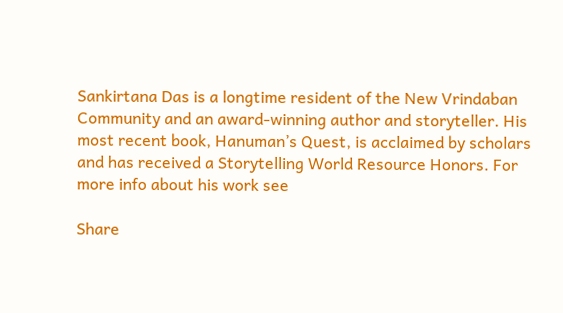Sankirtana Das is a longtime resident of the New Vrindaban Community and an award-winning author and storyteller. His most recent book, Hanuman’s Quest, is acclaimed by scholars and has received a Storytelling World Resource Honors. For more info about his work see

Share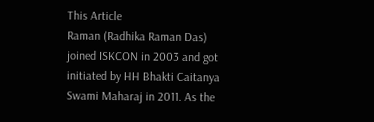This Article
Raman (Radhika Raman Das) joined ISKCON in 2003 and got initiated by HH Bhakti Caitanya Swami Maharaj in 2011. As the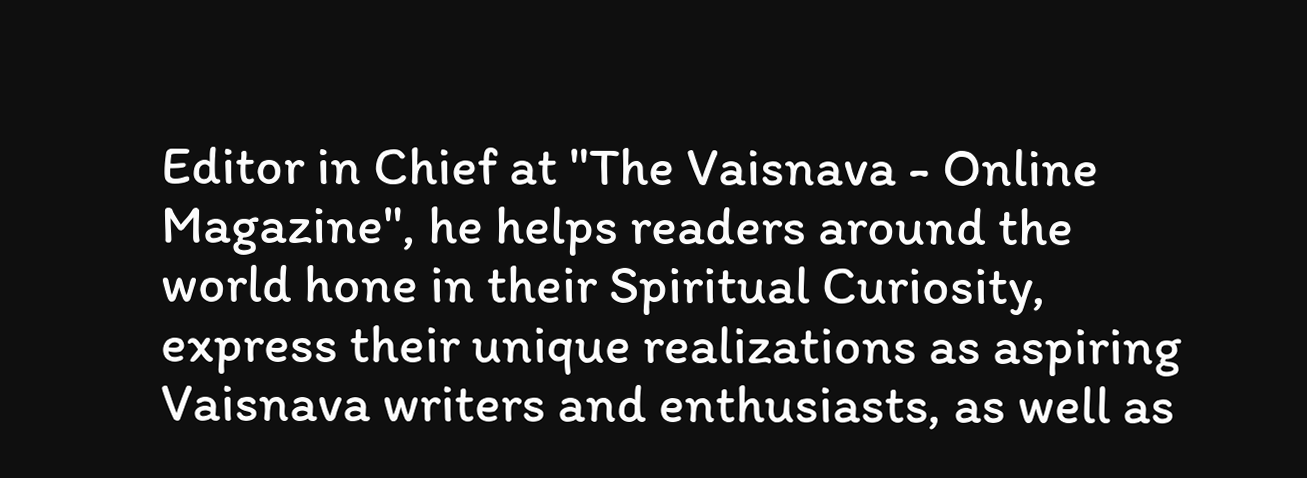Editor in Chief at "The Vaisnava - Online Magazine", he helps readers around the world hone in their Spiritual Curiosity, express their unique realizations as aspiring Vaisnava writers and enthusiasts, as well as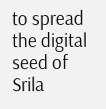to spread the digital seed of Srila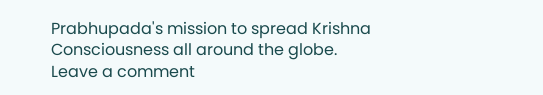Prabhupada's mission to spread Krishna Consciousness all around the globe.
Leave a comment